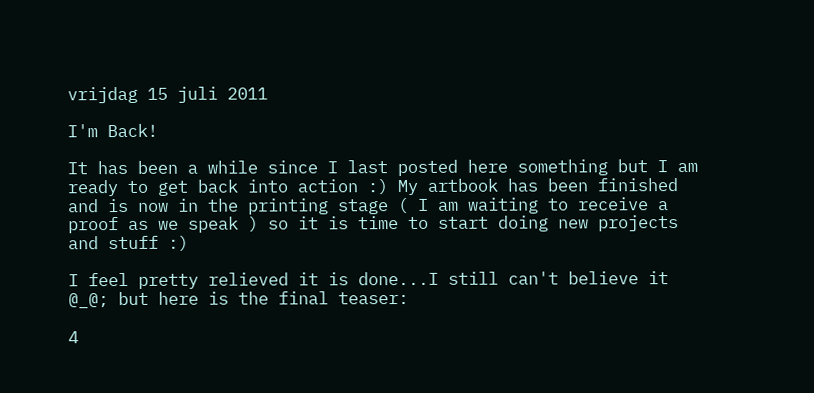vrijdag 15 juli 2011

I'm Back!

It has been a while since I last posted here something but I am ready to get back into action :) My artbook has been finished and is now in the printing stage ( I am waiting to receive a proof as we speak ) so it is time to start doing new projects and stuff :)

I feel pretty relieved it is done...I still can't believe it @_@; but here is the final teaser:

4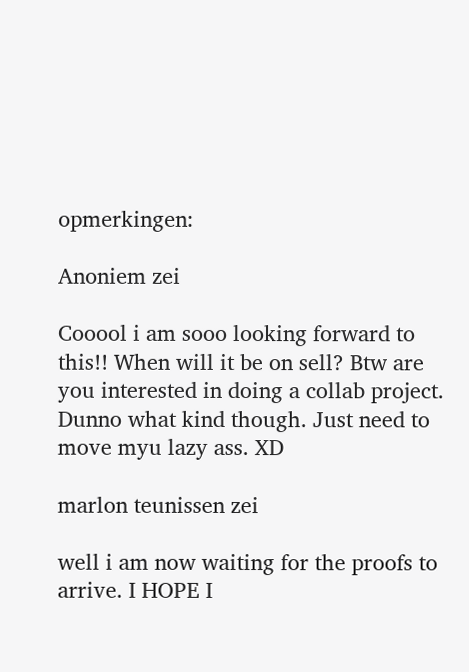opmerkingen:

Anoniem zei

Cooool i am sooo looking forward to this!! When will it be on sell? Btw are you interested in doing a collab project. Dunno what kind though. Just need to move myu lazy ass. XD

marlon teunissen zei

well i am now waiting for the proofs to arrive. I HOPE I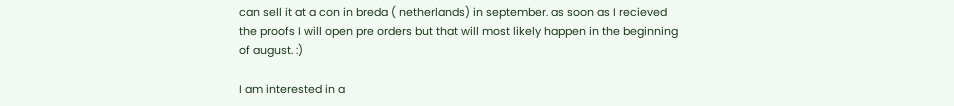can sell it at a con in breda ( netherlands) in september. as soon as I recieved the proofs I will open pre orders but that will most likely happen in the beginning of august. :)

I am interested in a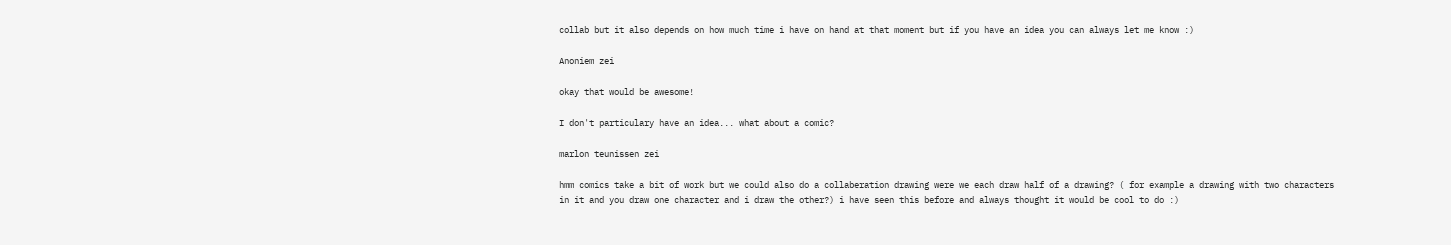collab but it also depends on how much time i have on hand at that moment but if you have an idea you can always let me know :)

Anoniem zei

okay that would be awesome!

I don't particulary have an idea... what about a comic?

marlon teunissen zei

hmm comics take a bit of work but we could also do a collaberation drawing were we each draw half of a drawing? ( for example a drawing with two characters in it and you draw one character and i draw the other?) i have seen this before and always thought it would be cool to do :)